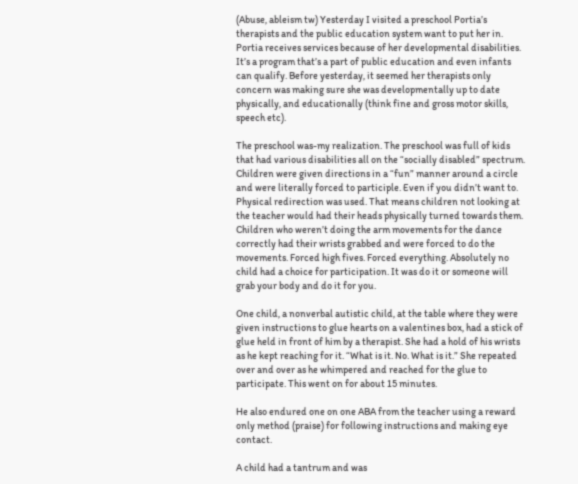(Abuse, ableism tw) Yesterday I visited a preschool Portia’s therapists and the public education system want to put her in. Portia receives services because of her developmental disabilities. It’s a program that’s a part of public education and even infants can qualify. Before yesterday, it seemed her therapists only concern was making sure she was developmentally up to date physically, and educationally (think fine and gross motor skills, speech etc).

The preschool was-my realization. The preschool was full of kids that had various disabilities all on the “socially disabled” spectrum. Children were given directions in a “fun” manner around a circle and were literally forced to participle. Even if you didn’t want to. Physical redirection was used. That means children not looking at the teacher would had their heads physically turned towards them. Children who weren’t doing the arm movements for the dance correctly had their wrists grabbed and were forced to do the movements. Forced high fives. Forced everything. Absolutely no child had a choice for participation. It was do it or someone will grab your body and do it for you.

One child, a nonverbal autistic child, at the table where they were given instructions to glue hearts on a valentines box, had a stick of glue held in front of him by a therapist. She had a hold of his wrists as he kept reaching for it. “What is it. No. What is it.” She repeated over and over as he whimpered and reached for the glue to participate. This went on for about 15 minutes.

He also endured one on one ABA from the teacher using a reward only method (praise) for following instructions and making eye contact.

A child had a tantrum and was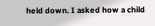held down. I asked how a child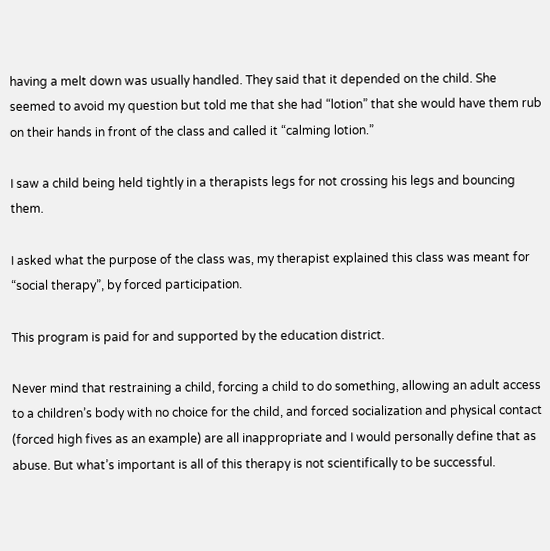having a melt down was usually handled. They said that it depended on the child. She seemed to avoid my question but told me that she had “lotion” that she would have them rub on their hands in front of the class and called it “calming lotion.”

I saw a child being held tightly in a therapists legs for not crossing his legs and bouncing them.

I asked what the purpose of the class was, my therapist explained this class was meant for “social therapy”, by forced participation.

This program is paid for and supported by the education district.

Never mind that restraining a child, forcing a child to do something, allowing an adult access to a children’s body with no choice for the child, and forced socialization and physical contact (forced high fives as an example) are all inappropriate and I would personally define that as abuse. But what’s important is all of this therapy is not scientifically to be successful.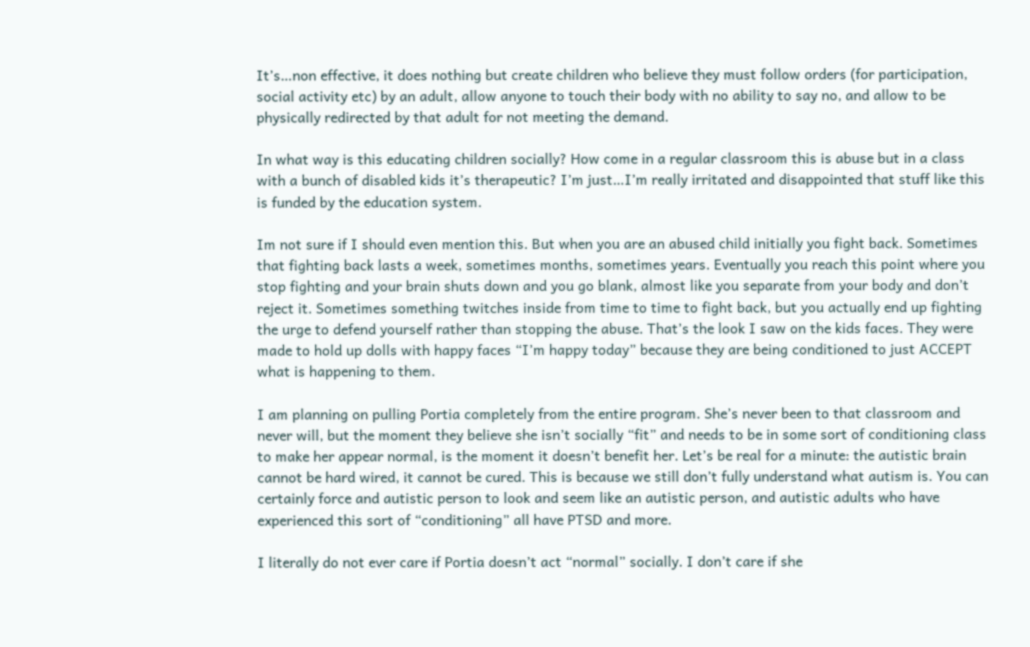It’s…non effective, it does nothing but create children who believe they must follow orders (for participation, social activity etc) by an adult, allow anyone to touch their body with no ability to say no, and allow to be physically redirected by that adult for not meeting the demand.

In what way is this educating children socially? How come in a regular classroom this is abuse but in a class with a bunch of disabled kids it’s therapeutic? I’m just…I’m really irritated and disappointed that stuff like this is funded by the education system.

Im not sure if I should even mention this. But when you are an abused child initially you fight back. Sometimes that fighting back lasts a week, sometimes months, sometimes years. Eventually you reach this point where you stop fighting and your brain shuts down and you go blank, almost like you separate from your body and don’t reject it. Sometimes something twitches inside from time to time to fight back, but you actually end up fighting the urge to defend yourself rather than stopping the abuse. That’s the look I saw on the kids faces. They were made to hold up dolls with happy faces “I’m happy today” because they are being conditioned to just ACCEPT what is happening to them.

I am planning on pulling Portia completely from the entire program. She’s never been to that classroom and never will, but the moment they believe she isn’t socially “fit” and needs to be in some sort of conditioning class to make her appear normal, is the moment it doesn’t benefit her. Let’s be real for a minute: the autistic brain cannot be hard wired, it cannot be cured. This is because we still don’t fully understand what autism is. You can certainly force and autistic person to look and seem like an autistic person, and autistic adults who have experienced this sort of “conditioning” all have PTSD and more.

I literally do not ever care if Portia doesn’t act “normal” socially. I don’t care if she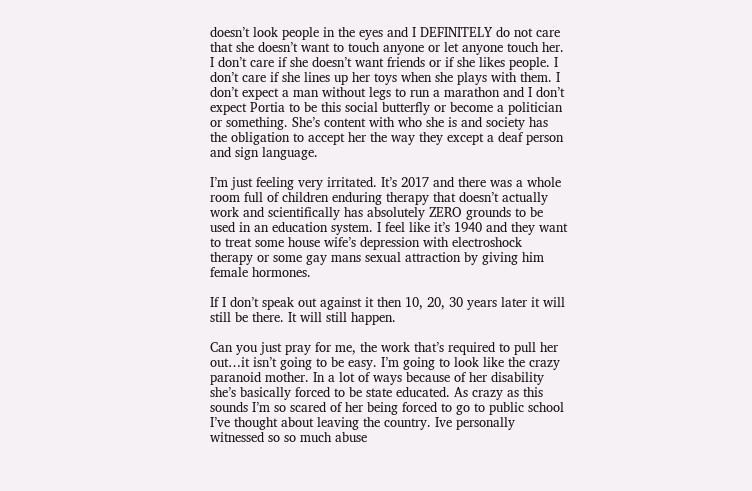doesn’t look people in the eyes and I DEFINITELY do not care that she doesn’t want to touch anyone or let anyone touch her. I don’t care if she doesn’t want friends or if she likes people. I don’t care if she lines up her toys when she plays with them. I don’t expect a man without legs to run a marathon and I don’t expect Portia to be this social butterfly or become a politician or something. She’s content with who she is and society has the obligation to accept her the way they except a deaf person and sign language.

I’m just feeling very irritated. It’s 2017 and there was a whole room full of children enduring therapy that doesn’t actually work and scientifically has absolutely ZERO grounds to be used in an education system. I feel like it’s 1940 and they want to treat some house wife’s depression with electroshock therapy or some gay mans sexual attraction by giving him female hormones.

If I don’t speak out against it then 10, 20, 30 years later it will still be there. It will still happen.

Can you just pray for me, the work that’s required to pull her out…it isn’t going to be easy. I’m going to look like the crazy paranoid mother. In a lot of ways because of her disability she’s basically forced to be state educated. As crazy as this sounds I’m so scared of her being forced to go to public school I’ve thought about leaving the country. Ive personally witnessed so so much abuse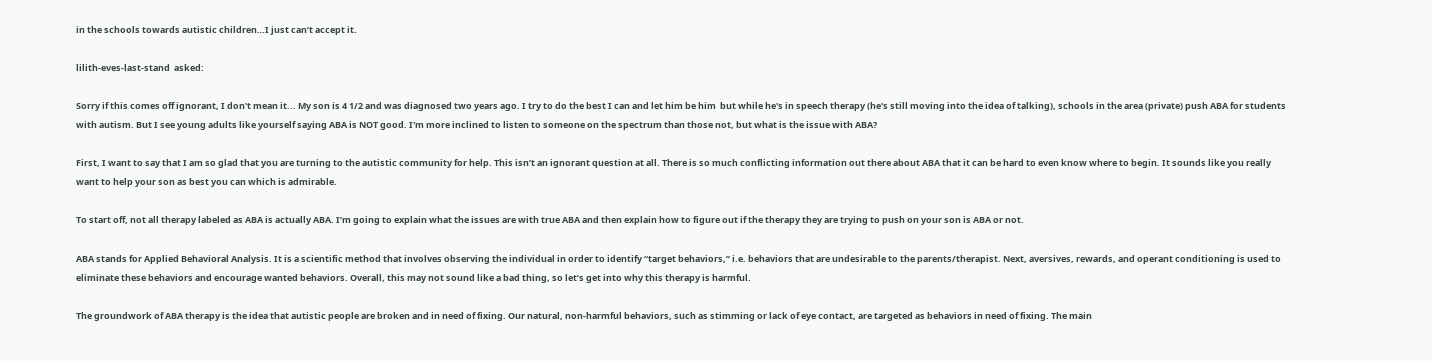in the schools towards autistic children…I just can’t accept it.

lilith-eves-last-stand  asked:

Sorry if this comes off ignorant, I don't mean it... My son is 4 1/2 and was diagnosed two years ago. I try to do the best I can and let him be him  but while he's in speech therapy (he's still moving into the idea of talking), schools in the area (private) push ABA for students with autism. But I see young adults like yourself saying ABA is NOT good. I'm more inclined to listen to someone on the spectrum than those not, but what is the issue with ABA?

First, I want to say that I am so glad that you are turning to the autistic community for help. This isn’t an ignorant question at all. There is so much conflicting information out there about ABA that it can be hard to even know where to begin. It sounds like you really want to help your son as best you can which is admirable.

To start off, not all therapy labeled as ABA is actually ABA. I’m going to explain what the issues are with true ABA and then explain how to figure out if the therapy they are trying to push on your son is ABA or not.

ABA stands for Applied Behavioral Analysis. It is a scientific method that involves observing the individual in order to identify “target behaviors,” i.e. behaviors that are undesirable to the parents/therapist. Next, aversives, rewards, and operant conditioning is used to eliminate these behaviors and encourage wanted behaviors. Overall, this may not sound like a bad thing, so let’s get into why this therapy is harmful.

The groundwork of ABA therapy is the idea that autistic people are broken and in need of fixing. Our natural, non-harmful behaviors, such as stimming or lack of eye contact, are targeted as behaviors in need of fixing. The main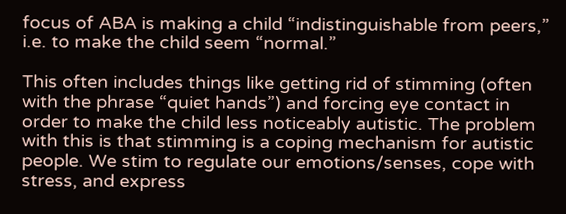focus of ABA is making a child “indistinguishable from peers,” i.e. to make the child seem “normal.”

This often includes things like getting rid of stimming (often with the phrase “quiet hands”) and forcing eye contact in order to make the child less noticeably autistic. The problem with this is that stimming is a coping mechanism for autistic people. We stim to regulate our emotions/senses, cope with stress, and express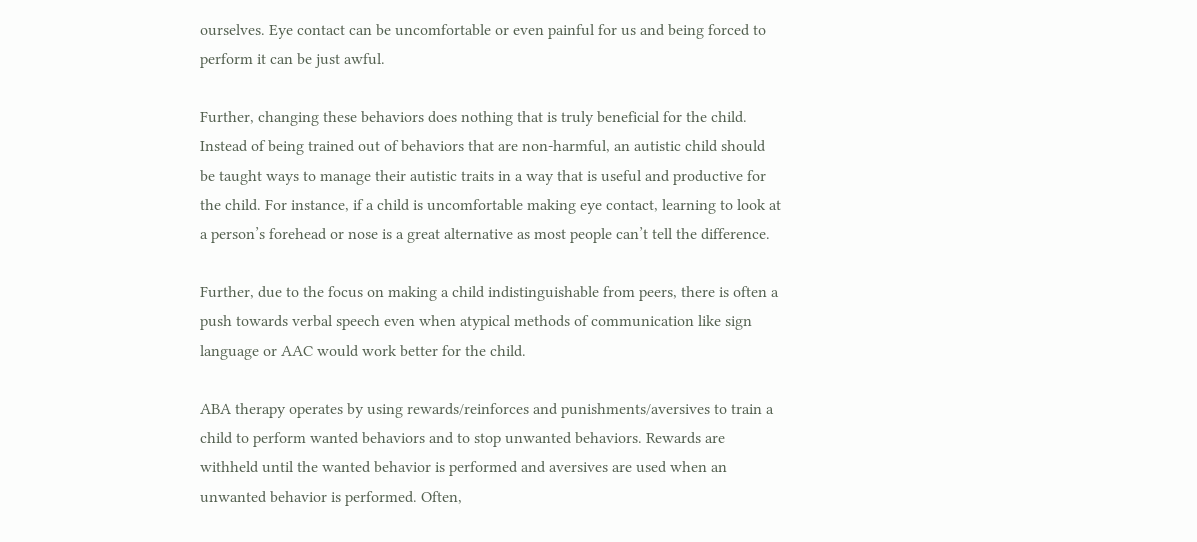ourselves. Eye contact can be uncomfortable or even painful for us and being forced to perform it can be just awful.

Further, changing these behaviors does nothing that is truly beneficial for the child. Instead of being trained out of behaviors that are non-harmful, an autistic child should be taught ways to manage their autistic traits in a way that is useful and productive for the child. For instance, if a child is uncomfortable making eye contact, learning to look at a person’s forehead or nose is a great alternative as most people can’t tell the difference.

Further, due to the focus on making a child indistinguishable from peers, there is often a push towards verbal speech even when atypical methods of communication like sign language or AAC would work better for the child.

ABA therapy operates by using rewards/reinforces and punishments/aversives to train a child to perform wanted behaviors and to stop unwanted behaviors. Rewards are withheld until the wanted behavior is performed and aversives are used when an unwanted behavior is performed. Often,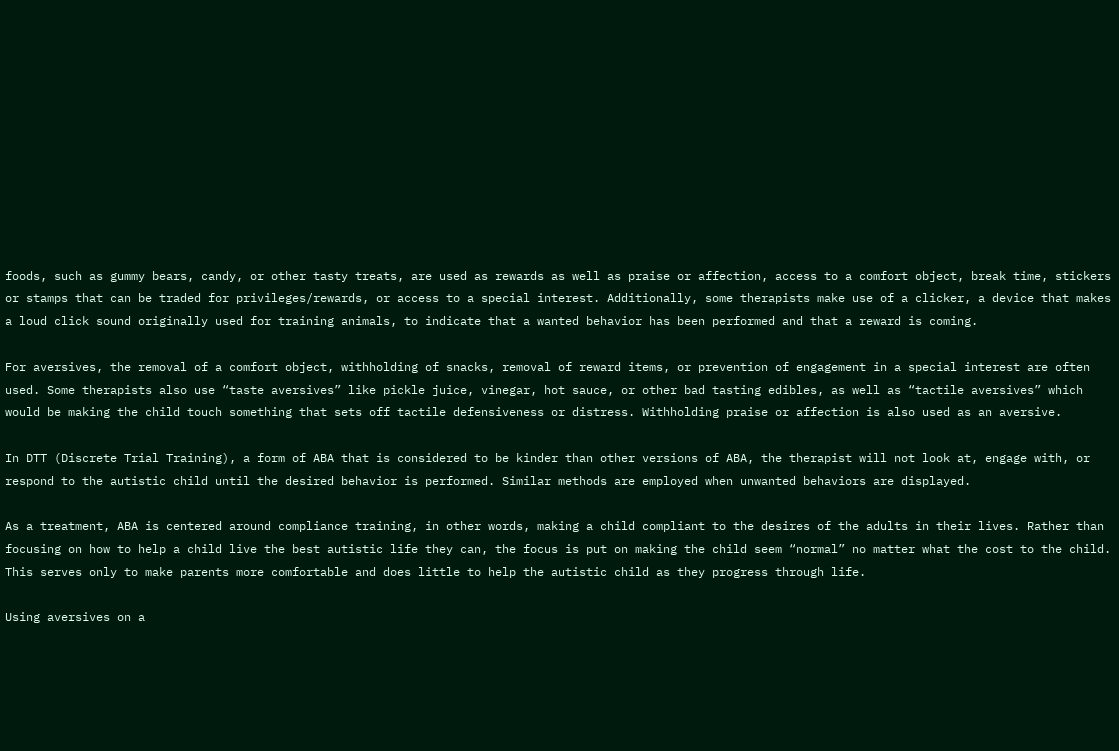foods, such as gummy bears, candy, or other tasty treats, are used as rewards as well as praise or affection, access to a comfort object, break time, stickers or stamps that can be traded for privileges/rewards, or access to a special interest. Additionally, some therapists make use of a clicker, a device that makes a loud click sound originally used for training animals, to indicate that a wanted behavior has been performed and that a reward is coming.

For aversives, the removal of a comfort object, withholding of snacks, removal of reward items, or prevention of engagement in a special interest are often used. Some therapists also use “taste aversives” like pickle juice, vinegar, hot sauce, or other bad tasting edibles, as well as “tactile aversives” which would be making the child touch something that sets off tactile defensiveness or distress. Withholding praise or affection is also used as an aversive.

In DTT (Discrete Trial Training), a form of ABA that is considered to be kinder than other versions of ABA, the therapist will not look at, engage with, or respond to the autistic child until the desired behavior is performed. Similar methods are employed when unwanted behaviors are displayed.

As a treatment, ABA is centered around compliance training, in other words, making a child compliant to the desires of the adults in their lives. Rather than focusing on how to help a child live the best autistic life they can, the focus is put on making the child seem “normal” no matter what the cost to the child. This serves only to make parents more comfortable and does little to help the autistic child as they progress through life.

Using aversives on a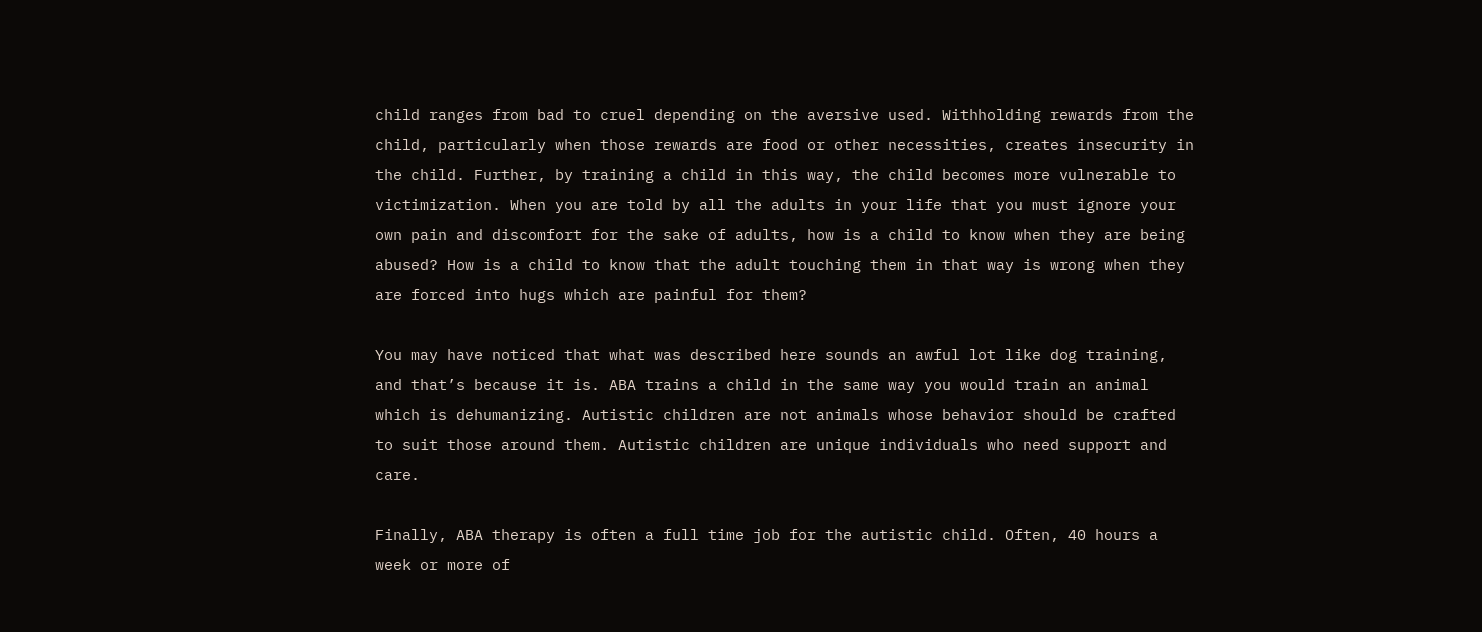child ranges from bad to cruel depending on the aversive used. Withholding rewards from the child, particularly when those rewards are food or other necessities, creates insecurity in the child. Further, by training a child in this way, the child becomes more vulnerable to victimization. When you are told by all the adults in your life that you must ignore your own pain and discomfort for the sake of adults, how is a child to know when they are being abused? How is a child to know that the adult touching them in that way is wrong when they are forced into hugs which are painful for them?

You may have noticed that what was described here sounds an awful lot like dog training, and that’s because it is. ABA trains a child in the same way you would train an animal which is dehumanizing. Autistic children are not animals whose behavior should be crafted to suit those around them. Autistic children are unique individuals who need support and care.

Finally, ABA therapy is often a full time job for the autistic child. Often, 40 hours a week or more of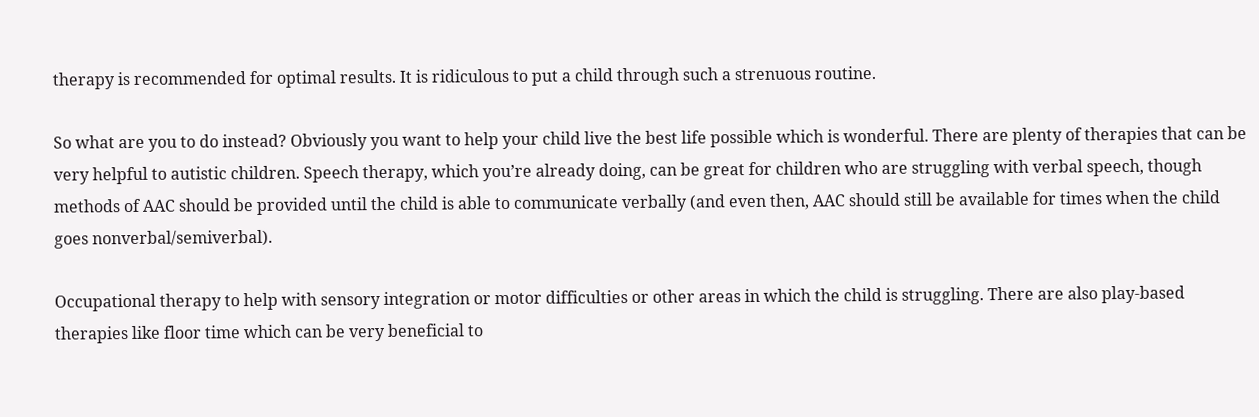therapy is recommended for optimal results. It is ridiculous to put a child through such a strenuous routine.

So what are you to do instead? Obviously you want to help your child live the best life possible which is wonderful. There are plenty of therapies that can be very helpful to autistic children. Speech therapy, which you’re already doing, can be great for children who are struggling with verbal speech, though methods of AAC should be provided until the child is able to communicate verbally (and even then, AAC should still be available for times when the child goes nonverbal/semiverbal).

Occupational therapy to help with sensory integration or motor difficulties or other areas in which the child is struggling. There are also play-based therapies like floor time which can be very beneficial to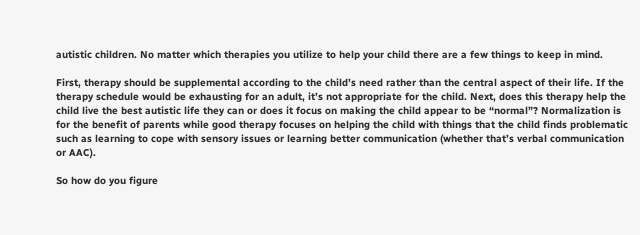autistic children. No matter which therapies you utilize to help your child there are a few things to keep in mind.

First, therapy should be supplemental according to the child’s need rather than the central aspect of their life. If the therapy schedule would be exhausting for an adult, it’s not appropriate for the child. Next, does this therapy help the child live the best autistic life they can or does it focus on making the child appear to be “normal”? Normalization is for the benefit of parents while good therapy focuses on helping the child with things that the child finds problematic such as learning to cope with sensory issues or learning better communication (whether that’s verbal communication or AAC).

So how do you figure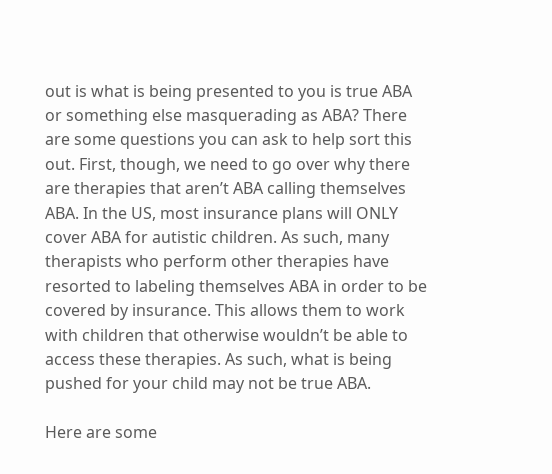out is what is being presented to you is true ABA or something else masquerading as ABA? There are some questions you can ask to help sort this out. First, though, we need to go over why there are therapies that aren’t ABA calling themselves ABA. In the US, most insurance plans will ONLY cover ABA for autistic children. As such, many therapists who perform other therapies have resorted to labeling themselves ABA in order to be covered by insurance. This allows them to work with children that otherwise wouldn’t be able to access these therapies. As such, what is being pushed for your child may not be true ABA.

Here are some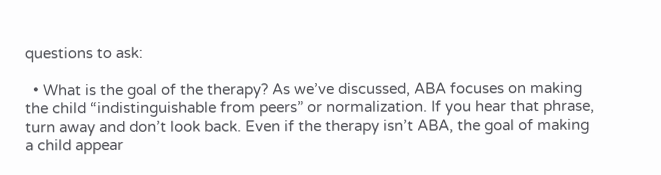questions to ask:

  • What is the goal of the therapy? As we’ve discussed, ABA focuses on making the child “indistinguishable from peers” or normalization. If you hear that phrase, turn away and don’t look back. Even if the therapy isn’t ABA, the goal of making a child appear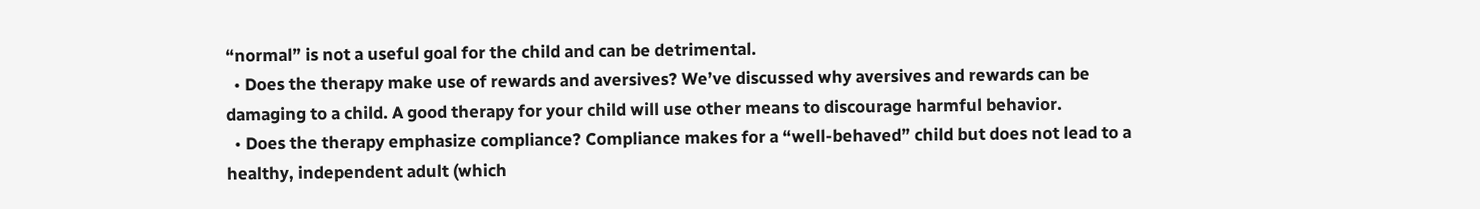“normal” is not a useful goal for the child and can be detrimental.
  • Does the therapy make use of rewards and aversives? We’ve discussed why aversives and rewards can be damaging to a child. A good therapy for your child will use other means to discourage harmful behavior.
  • Does the therapy emphasize compliance? Compliance makes for a “well-behaved” child but does not lead to a healthy, independent adult (which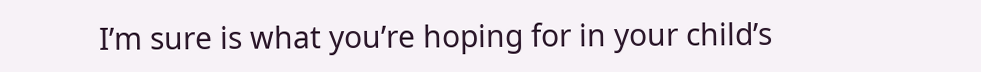I’m sure is what you’re hoping for in your child’s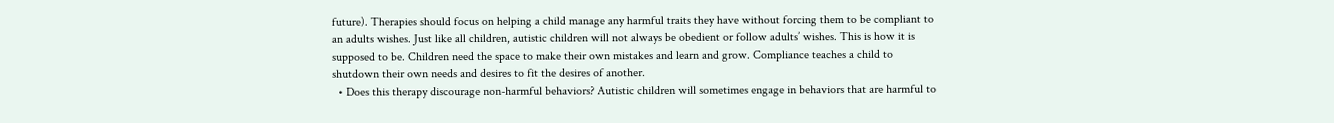future). Therapies should focus on helping a child manage any harmful traits they have without forcing them to be compliant to an adults wishes. Just like all children, autistic children will not always be obedient or follow adults’ wishes. This is how it is supposed to be. Children need the space to make their own mistakes and learn and grow. Compliance teaches a child to shutdown their own needs and desires to fit the desires of another.
  • Does this therapy discourage non-harmful behaviors? Autistic children will sometimes engage in behaviors that are harmful to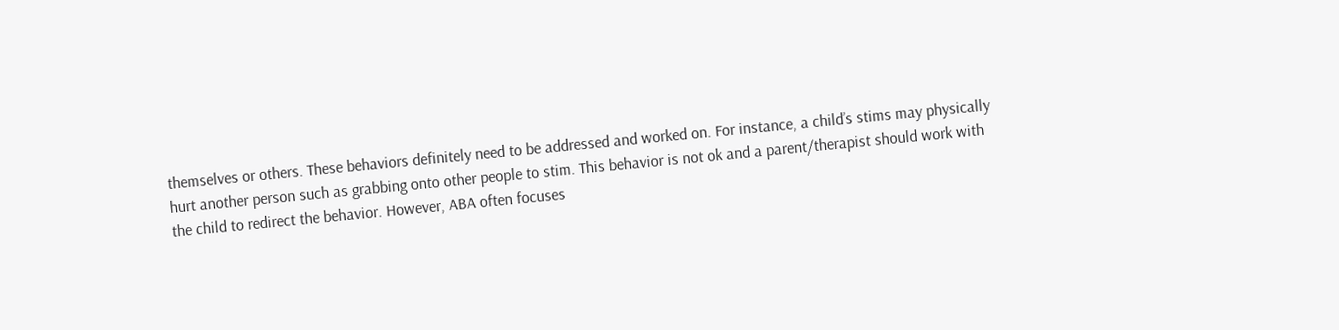themselves or others. These behaviors definitely need to be addressed and worked on. For instance, a child’s stims may physically hurt another person such as grabbing onto other people to stim. This behavior is not ok and a parent/therapist should work with the child to redirect the behavior. However, ABA often focuses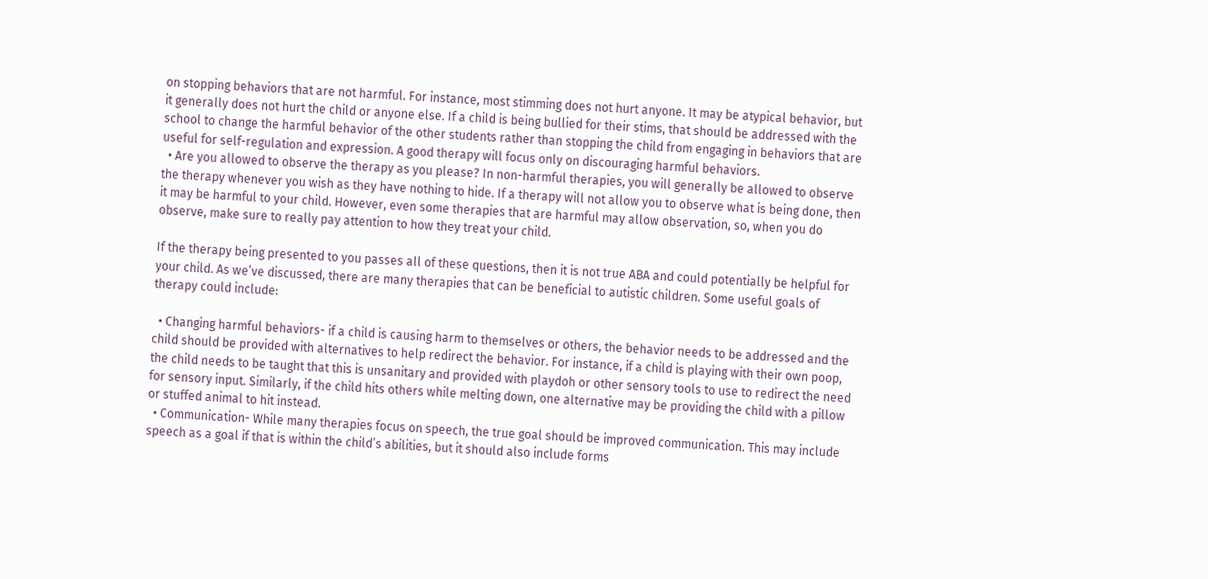on stopping behaviors that are not harmful. For instance, most stimming does not hurt anyone. It may be atypical behavior, but it generally does not hurt the child or anyone else. If a child is being bullied for their stims, that should be addressed with the school to change the harmful behavior of the other students rather than stopping the child from engaging in behaviors that are useful for self-regulation and expression. A good therapy will focus only on discouraging harmful behaviors.
  • Are you allowed to observe the therapy as you please? In non-harmful therapies, you will generally be allowed to observe the therapy whenever you wish as they have nothing to hide. If a therapy will not allow you to observe what is being done, then it may be harmful to your child. However, even some therapies that are harmful may allow observation, so, when you do observe, make sure to really pay attention to how they treat your child.

If the therapy being presented to you passes all of these questions, then it is not true ABA and could potentially be helpful for your child. As we’ve discussed, there are many therapies that can be beneficial to autistic children. Some useful goals of therapy could include:

  • Changing harmful behaviors- if a child is causing harm to themselves or others, the behavior needs to be addressed and the child should be provided with alternatives to help redirect the behavior. For instance, if a child is playing with their own poop, the child needs to be taught that this is unsanitary and provided with playdoh or other sensory tools to use to redirect the need for sensory input. Similarly, if the child hits others while melting down, one alternative may be providing the child with a pillow or stuffed animal to hit instead.
  • Communication- While many therapies focus on speech, the true goal should be improved communication. This may include speech as a goal if that is within the child’s abilities, but it should also include forms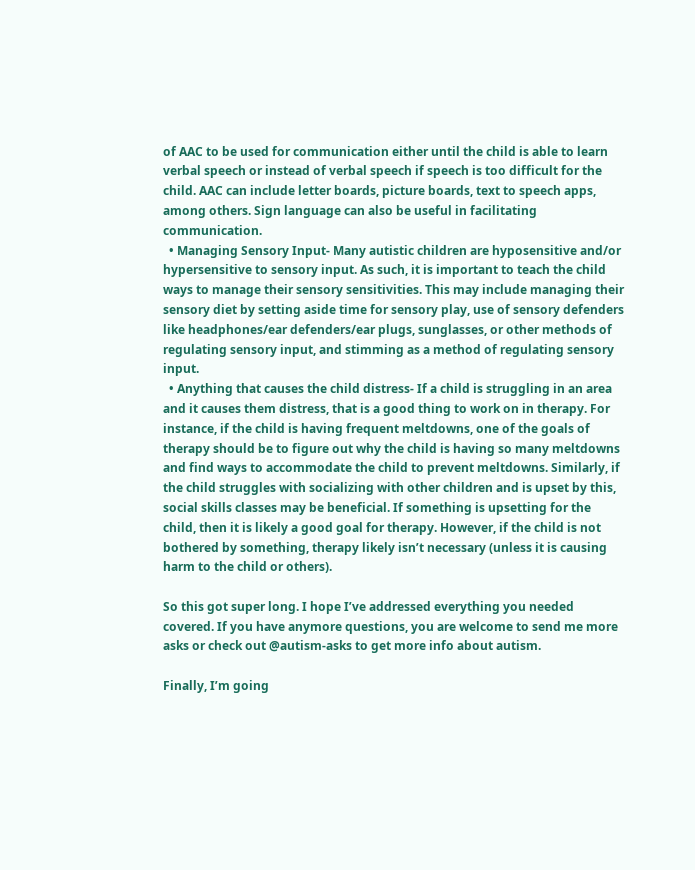of AAC to be used for communication either until the child is able to learn verbal speech or instead of verbal speech if speech is too difficult for the child. AAC can include letter boards, picture boards, text to speech apps, among others. Sign language can also be useful in facilitating communication.
  • Managing Sensory Input- Many autistic children are hyposensitive and/or hypersensitive to sensory input. As such, it is important to teach the child ways to manage their sensory sensitivities. This may include managing their sensory diet by setting aside time for sensory play, use of sensory defenders like headphones/ear defenders/ear plugs, sunglasses, or other methods of regulating sensory input, and stimming as a method of regulating sensory input.
  • Anything that causes the child distress- If a child is struggling in an area and it causes them distress, that is a good thing to work on in therapy. For instance, if the child is having frequent meltdowns, one of the goals of therapy should be to figure out why the child is having so many meltdowns and find ways to accommodate the child to prevent meltdowns. Similarly, if the child struggles with socializing with other children and is upset by this, social skills classes may be beneficial. If something is upsetting for the child, then it is likely a good goal for therapy. However, if the child is not bothered by something, therapy likely isn’t necessary (unless it is causing harm to the child or others).

So this got super long. I hope I’ve addressed everything you needed covered. If you have anymore questions, you are welcome to send me more asks or check out @autism-asks to get more info about autism.

Finally, I’m going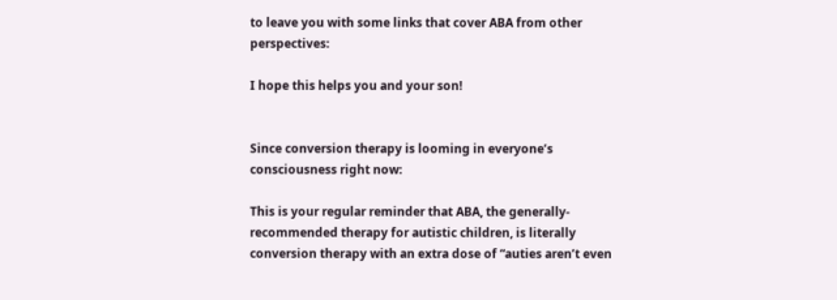to leave you with some links that cover ABA from other perspectives:

I hope this helps you and your son!


Since conversion therapy is looming in everyone’s consciousness right now:

This is your regular reminder that ABA, the generally-recommended therapy for autistic children, is literally conversion therapy with an extra dose of “auties aren’t even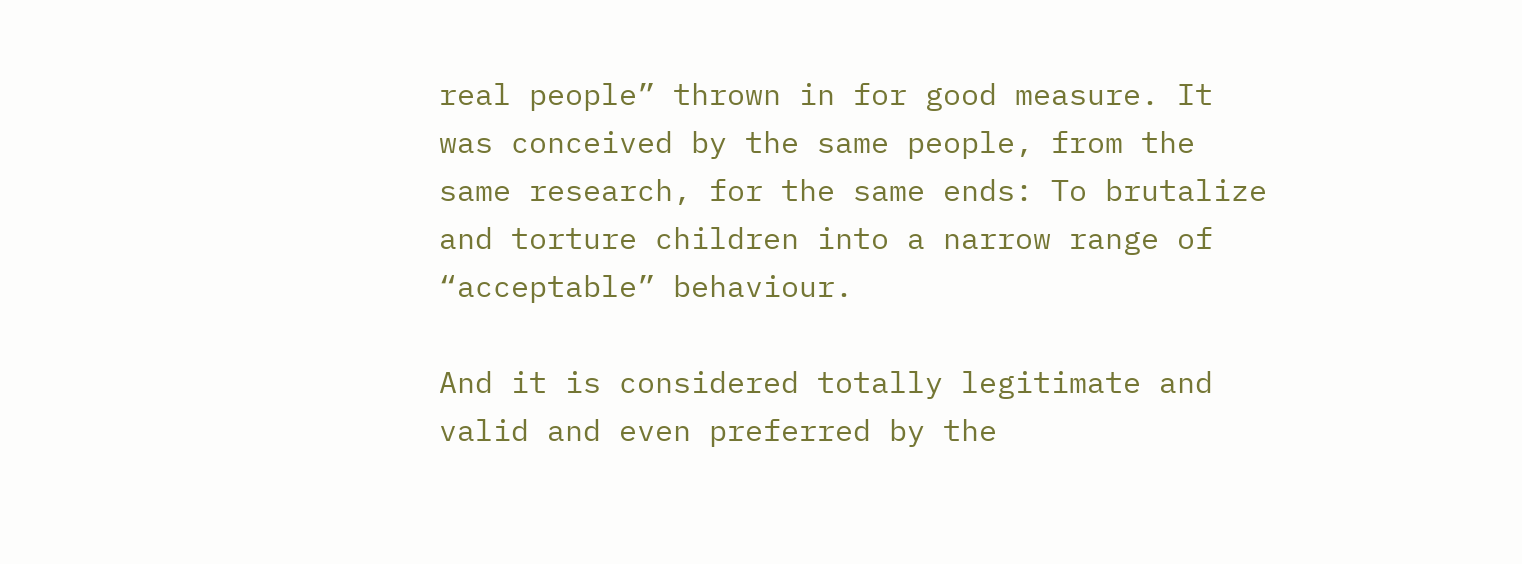real people” thrown in for good measure. It was conceived by the same people, from the same research, for the same ends: To brutalize and torture children into a narrow range of “acceptable” behaviour.

And it is considered totally legitimate and valid and even preferred by the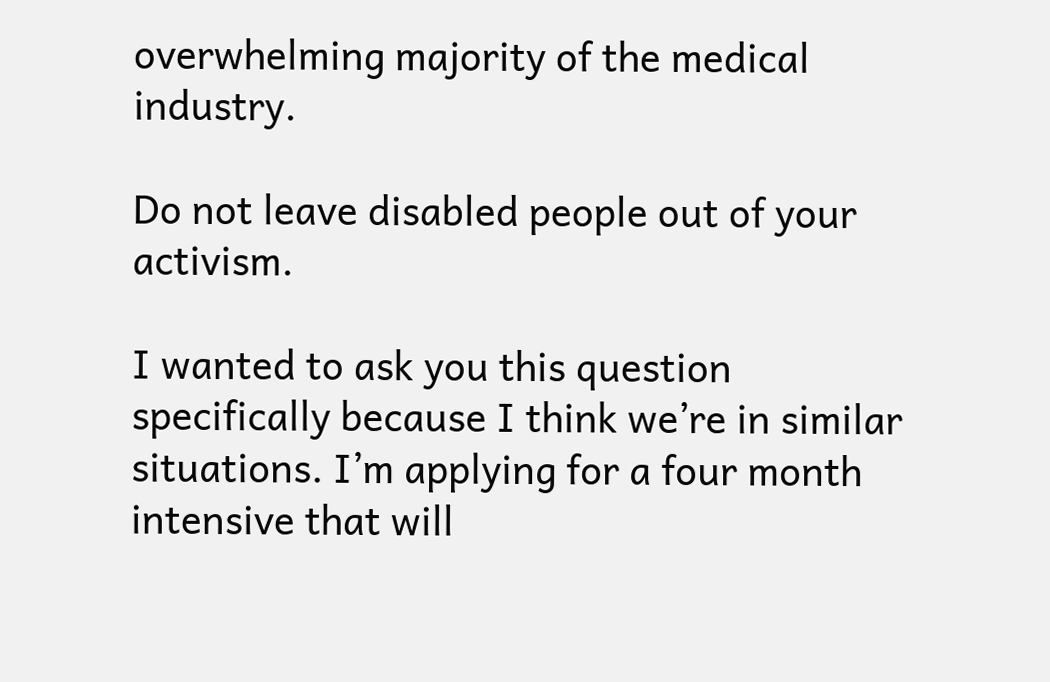overwhelming majority of the medical industry.

Do not leave disabled people out of your activism.

I wanted to ask you this question specifically because I think we’re in similar situations. I’m applying for a four month intensive that will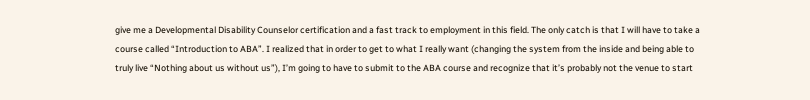give me a Developmental Disability Counselor certification and a fast track to employment in this field. The only catch is that I will have to take a course called “Introduction to ABA”. I realized that in order to get to what I really want (changing the system from the inside and being able to truly live “Nothing about us without us”), I’m going to have to submit to the ABA course and recognize that it’s probably not the venue to start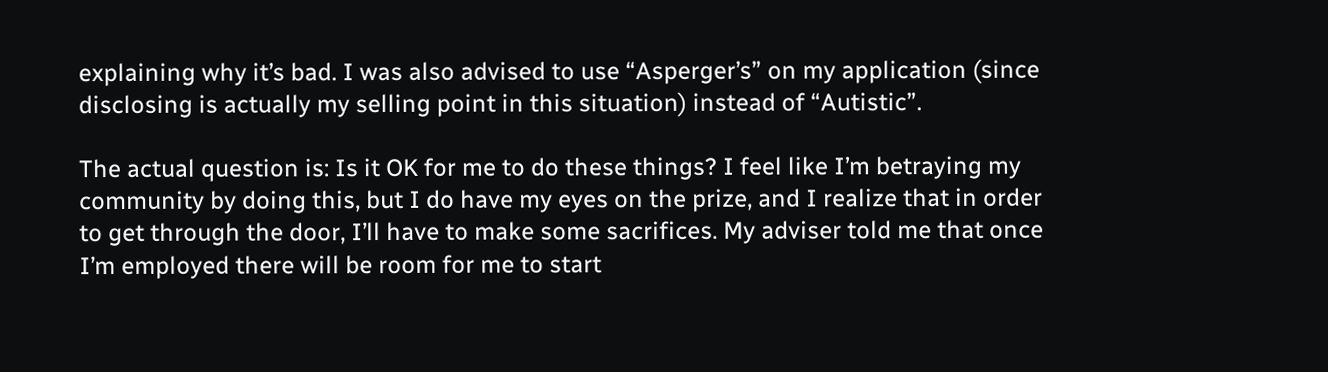explaining why it’s bad. I was also advised to use “Asperger’s” on my application (since disclosing is actually my selling point in this situation) instead of “Autistic”.

The actual question is: Is it OK for me to do these things? I feel like I’m betraying my community by doing this, but I do have my eyes on the prize, and I realize that in order to get through the door, I’ll have to make some sacrifices. My adviser told me that once I’m employed there will be room for me to start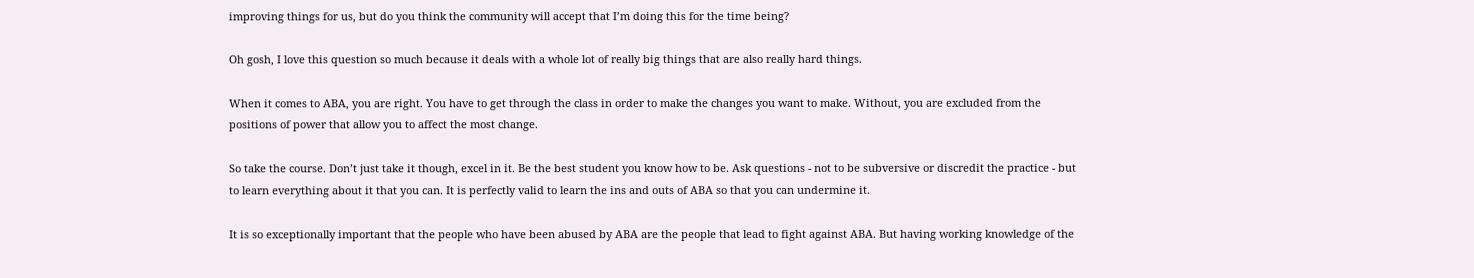improving things for us, but do you think the community will accept that I’m doing this for the time being?

Oh gosh, I love this question so much because it deals with a whole lot of really big things that are also really hard things.

When it comes to ABA, you are right. You have to get through the class in order to make the changes you want to make. Without, you are excluded from the positions of power that allow you to affect the most change.

So take the course. Don’t just take it though, excel in it. Be the best student you know how to be. Ask questions - not to be subversive or discredit the practice - but to learn everything about it that you can. It is perfectly valid to learn the ins and outs of ABA so that you can undermine it.

It is so exceptionally important that the people who have been abused by ABA are the people that lead to fight against ABA. But having working knowledge of the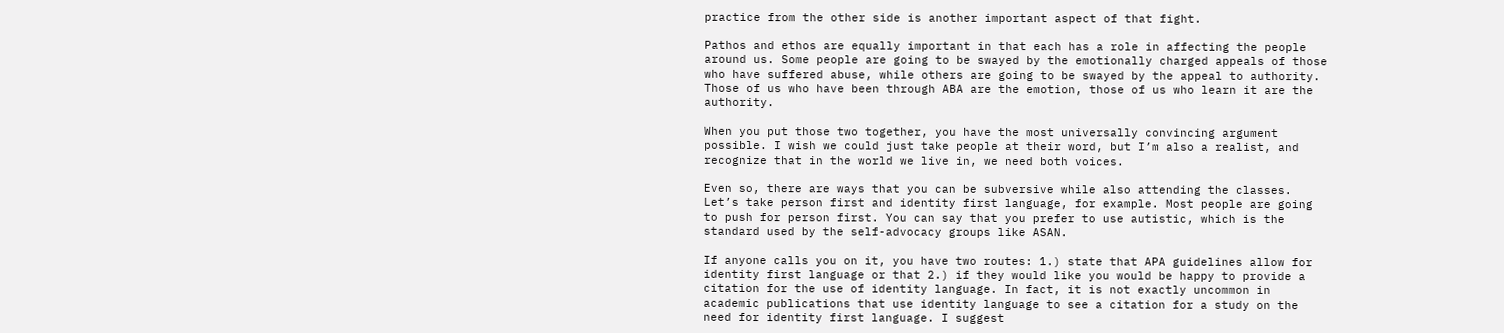practice from the other side is another important aspect of that fight.

Pathos and ethos are equally important in that each has a role in affecting the people around us. Some people are going to be swayed by the emotionally charged appeals of those who have suffered abuse, while others are going to be swayed by the appeal to authority. Those of us who have been through ABA are the emotion, those of us who learn it are the authority.

When you put those two together, you have the most universally convincing argument possible. I wish we could just take people at their word, but I’m also a realist, and recognize that in the world we live in, we need both voices.

Even so, there are ways that you can be subversive while also attending the classes. Let’s take person first and identity first language, for example. Most people are going to push for person first. You can say that you prefer to use autistic, which is the standard used by the self-advocacy groups like ASAN.

If anyone calls you on it, you have two routes: 1.) state that APA guidelines allow for identity first language or that 2.) if they would like you would be happy to provide a citation for the use of identity language. In fact, it is not exactly uncommon in academic publications that use identity language to see a citation for a study on the need for identity first language. I suggest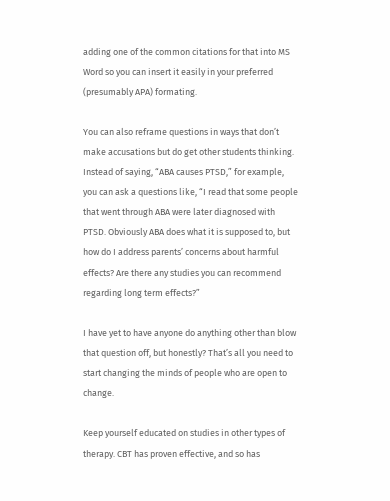adding one of the common citations for that into MS Word so you can insert it easily in your preferred (presumably APA) formating.

You can also reframe questions in ways that don’t make accusations but do get other students thinking. Instead of saying, “ABA causes PTSD,” for example, you can ask a questions like, “I read that some people that went through ABA were later diagnosed with PTSD. Obviously ABA does what it is supposed to, but how do I address parents’ concerns about harmful effects? Are there any studies you can recommend regarding long term effects?”

I have yet to have anyone do anything other than blow that question off, but honestly? That’s all you need to start changing the minds of people who are open to change.

Keep yourself educated on studies in other types of therapy. CBT has proven effective, and so has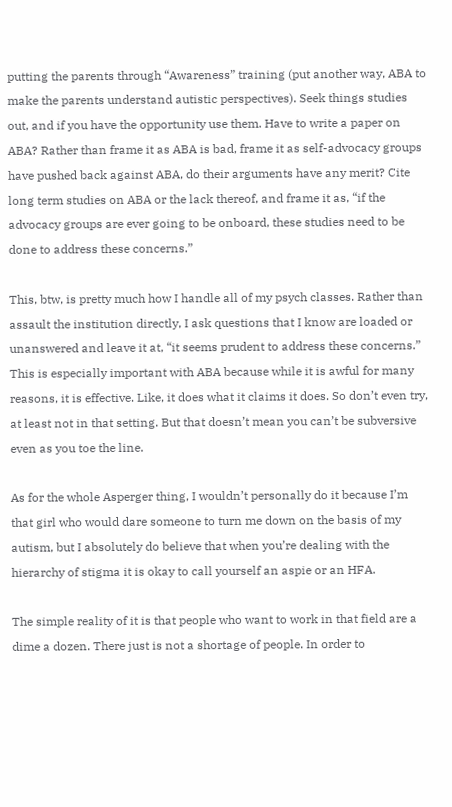putting the parents through “Awareness” training (put another way, ABA to make the parents understand autistic perspectives). Seek things studies out, and if you have the opportunity use them. Have to write a paper on ABA? Rather than frame it as ABA is bad, frame it as self-advocacy groups have pushed back against ABA, do their arguments have any merit? Cite long term studies on ABA or the lack thereof, and frame it as, “if the advocacy groups are ever going to be onboard, these studies need to be done to address these concerns.”

This, btw, is pretty much how I handle all of my psych classes. Rather than assault the institution directly, I ask questions that I know are loaded or unanswered and leave it at, “it seems prudent to address these concerns.” This is especially important with ABA because while it is awful for many reasons, it is effective. Like, it does what it claims it does. So don’t even try, at least not in that setting. But that doesn’t mean you can’t be subversive even as you toe the line.

As for the whole Asperger thing, I wouldn’t personally do it because I’m that girl who would dare someone to turn me down on the basis of my autism, but I absolutely do believe that when you’re dealing with the hierarchy of stigma it is okay to call yourself an aspie or an HFA.

The simple reality of it is that people who want to work in that field are a dime a dozen. There just is not a shortage of people. In order to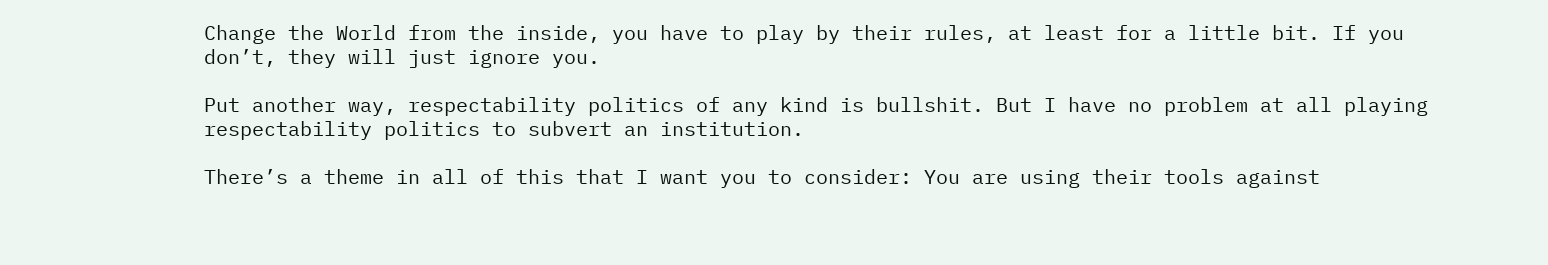Change the World from the inside, you have to play by their rules, at least for a little bit. If you don’t, they will just ignore you.

Put another way, respectability politics of any kind is bullshit. But I have no problem at all playing respectability politics to subvert an institution.

There’s a theme in all of this that I want you to consider: You are using their tools against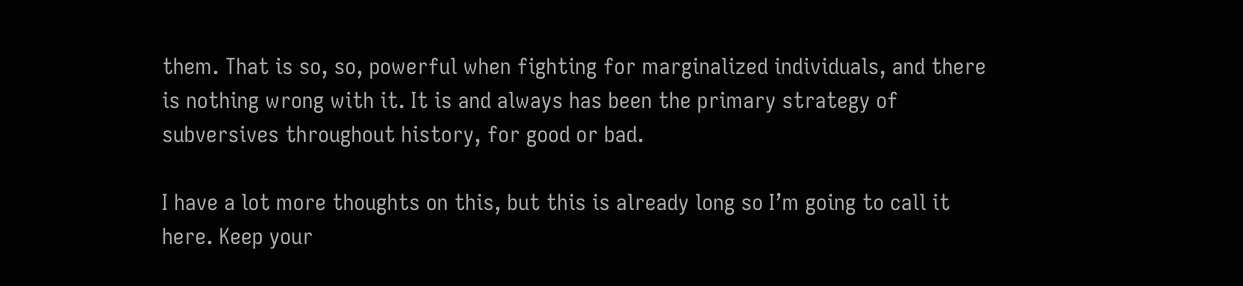them. That is so, so, powerful when fighting for marginalized individuals, and there is nothing wrong with it. It is and always has been the primary strategy of subversives throughout history, for good or bad.

I have a lot more thoughts on this, but this is already long so I’m going to call it here. Keep your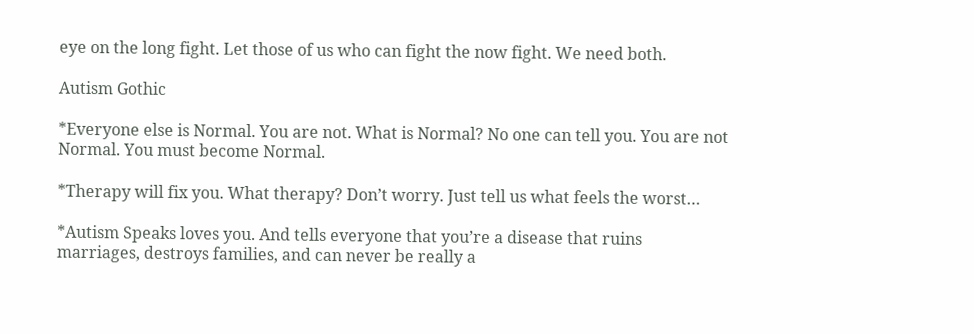eye on the long fight. Let those of us who can fight the now fight. We need both.

Autism Gothic

*Everyone else is Normal. You are not. What is Normal? No one can tell you. You are not Normal. You must become Normal.

*Therapy will fix you. What therapy? Don’t worry. Just tell us what feels the worst…

*Autism Speaks loves you. And tells everyone that you’re a disease that ruins marriages, destroys families, and can never be really a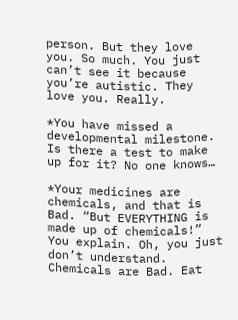person. But they love you. So much. You just can’t see it because you’re autistic. They love you. Really.

*You have missed a developmental milestone. Is there a test to make up for it? No one knows…

*Your medicines are chemicals, and that is Bad. “But EVERYTHING is made up of chemicals!” You explain. Oh, you just don’t understand. Chemicals are Bad. Eat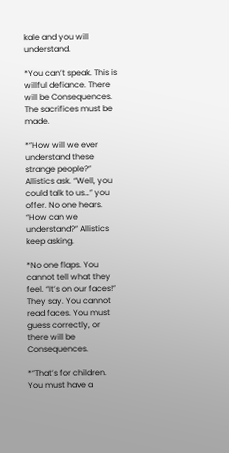kale and you will understand.

*You can’t speak. This is willful defiance. There will be Consequences. The sacrifices must be made.

*”How will we ever understand these strange people?” Allistics ask. “Well, you could talk to us…” you offer. No one hears. “How can we understand?” Allistics keep asking.

*No one flaps. You cannot tell what they feel. “It’s on our faces!” They say. You cannot read faces. You must guess correctly, or there will be Consequences.

*”That’s for children. You must have a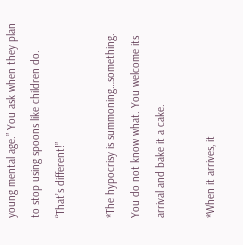young mental age.” You ask when they plan to stop using spoons like children do. “That’s different!”

*The hypocrisy is summoning…something. You do not know what. You welcome its arrival and bake it a cake.

*When it arrives, it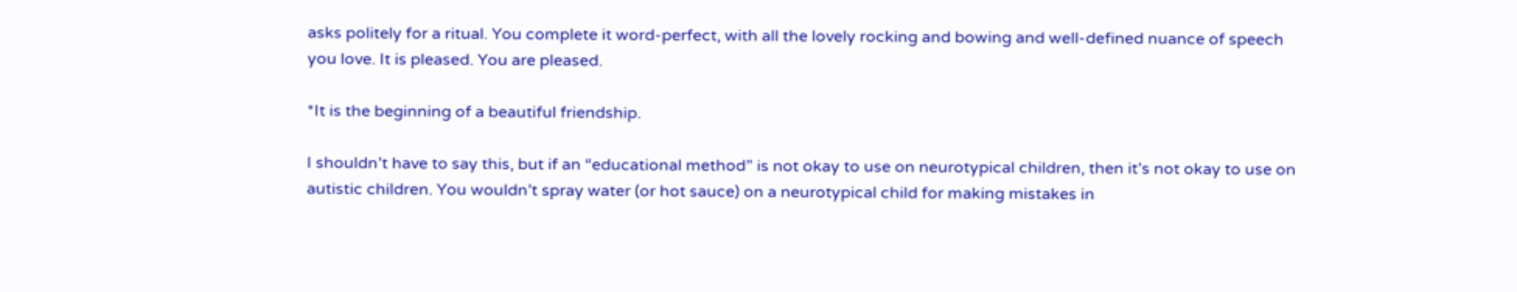asks politely for a ritual. You complete it word-perfect, with all the lovely rocking and bowing and well-defined nuance of speech you love. It is pleased. You are pleased.

*It is the beginning of a beautiful friendship.

I shouldn’t have to say this, but if an “educational method” is not okay to use on neurotypical children, then it’s not okay to use on autistic children. You wouldn’t spray water (or hot sauce) on a neurotypical child for making mistakes in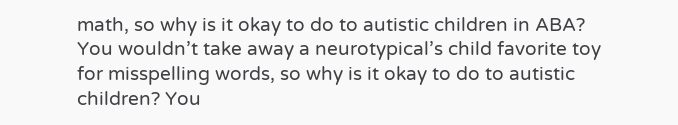math, so why is it okay to do to autistic children in ABA? You wouldn’t take away a neurotypical’s child favorite toy for misspelling words, so why is it okay to do to autistic children? You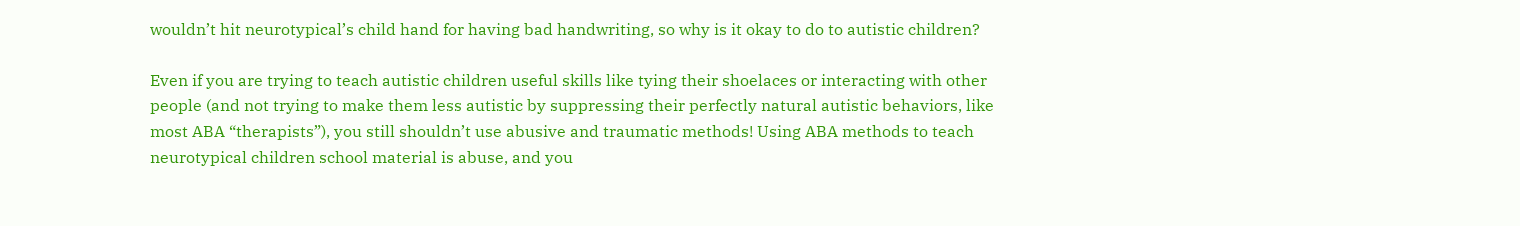wouldn’t hit neurotypical’s child hand for having bad handwriting, so why is it okay to do to autistic children?

Even if you are trying to teach autistic children useful skills like tying their shoelaces or interacting with other people (and not trying to make them less autistic by suppressing their perfectly natural autistic behaviors, like most ABA “therapists”), you still shouldn’t use abusive and traumatic methods! Using ABA methods to teach neurotypical children school material is abuse, and you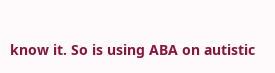know it. So is using ABA on autistic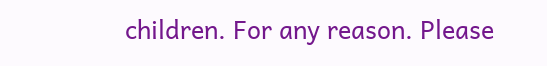children. For any reason. Please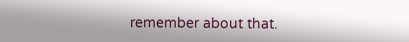remember about that.